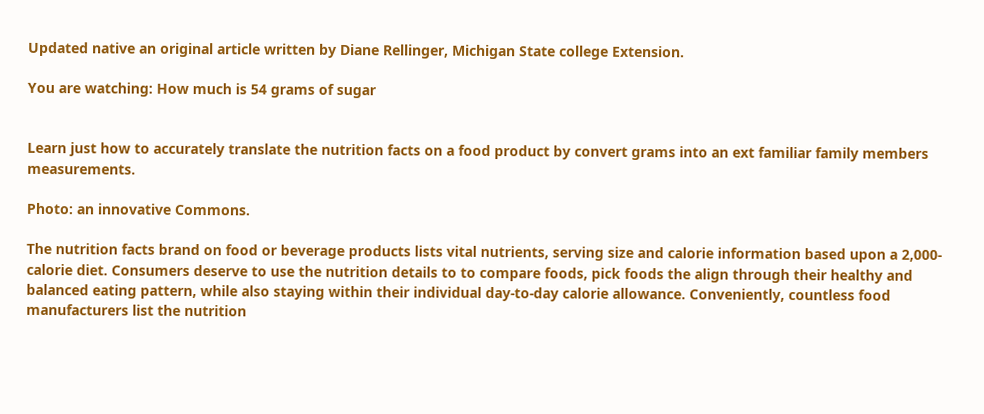Updated native an original article written by Diane Rellinger, Michigan State college Extension.

You are watching: How much is 54 grams of sugar


Learn just how to accurately translate the nutrition facts on a food product by convert grams into an ext familiar family members measurements.

Photo: an innovative Commons.

The nutrition facts brand on food or beverage products lists vital nutrients, serving size and calorie information based upon a 2,000-calorie diet. Consumers deserve to use the nutrition details to to compare foods, pick foods the align through their healthy and balanced eating pattern, while also staying within their individual day-to-day calorie allowance. Conveniently, countless food manufacturers list the nutrition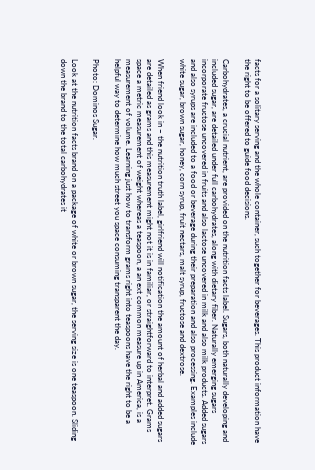facts for a solitary serving and the whole container, such together for beverages. This product information have the right to be offered to guide food decisions.

Carbohydrates, a crucial nutrient, are provided on the nutrition facts label. Sugars, both naturally developing and included sugar, are detailed under full carbohydrates, along with dietary fiber. Naturally emerging sugars incorporate fructose uncovered in fruits and also lactose uncovered in milk and also milk products. Added sugars and also syrups are included to a food or beverage during their preparation and also processing. Examples include white sugar, brown sugar, honey, corn syrup, fruit nectars, malt syrup, fructose and dextrose.

When friend look in ~ the nutrition truth label, girlfriend will notification the amount of herbal and added sugars are detailed as grams and this measurement might not it is in familiar, or straightforward to interpret. Grams space a metric measurement of weight whereas a teaspoon, a an ext common measure up in America, is a measurement of volume. Learning just how to transform grams right into teaspoons have the right to be a helpful way to determine how much street you space consuming transparent the day.

Photo: Dominos Sugar.

Look at the nutrition facts brand on a package of white or brown sugar, the serving size is one teaspoon. Sliding down the brand to the total carbohydrates it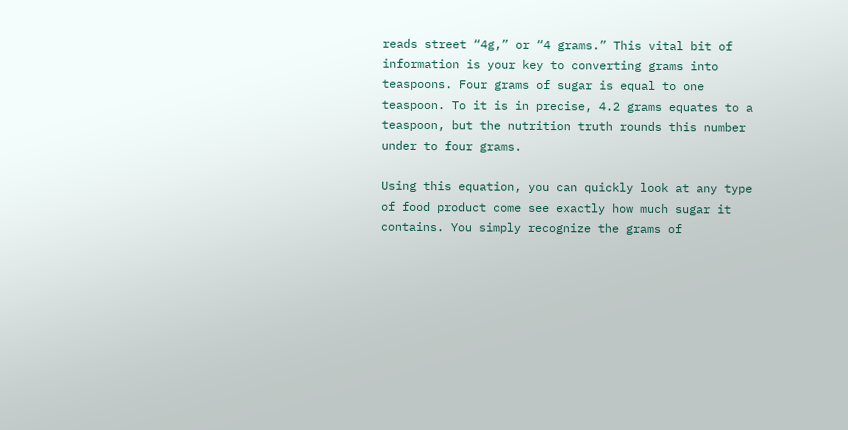reads street “4g,” or “4 grams.” This vital bit of information is your key to converting grams into teaspoons. Four grams of sugar is equal to one teaspoon. To it is in precise, 4.2 grams equates to a teaspoon, but the nutrition truth rounds this number under to four grams.

Using this equation, you can quickly look at any type of food product come see exactly how much sugar it contains. You simply recognize the grams of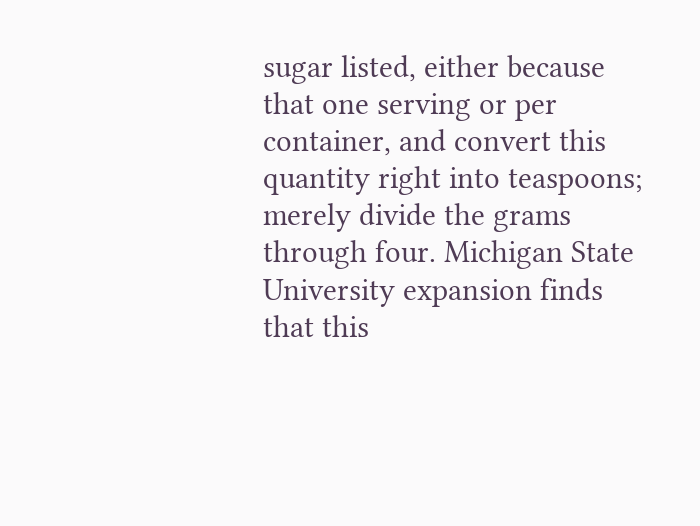sugar listed, either because that one serving or per container, and convert this quantity right into teaspoons; merely divide the grams through four. Michigan State University expansion finds that this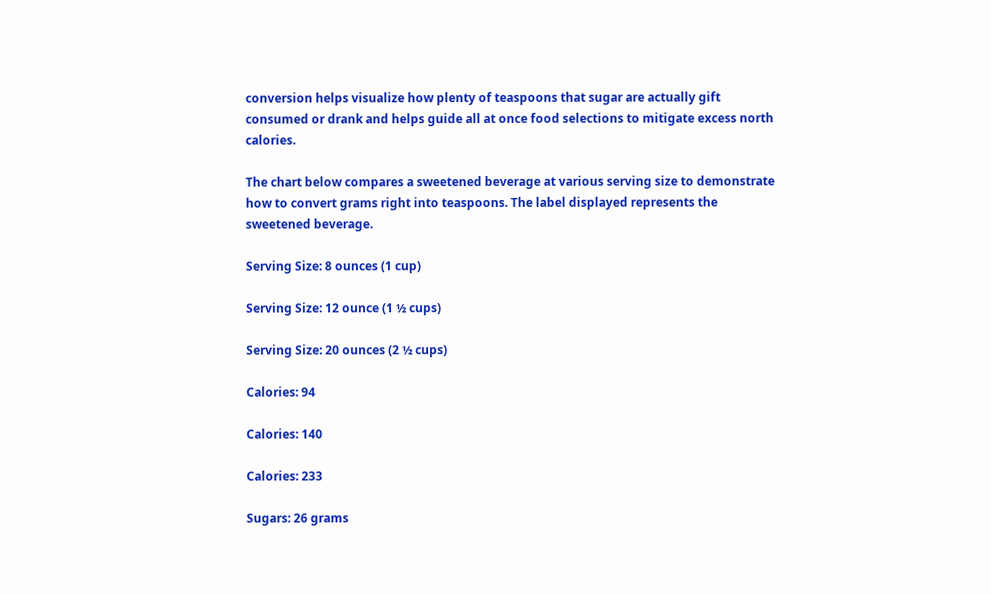conversion helps visualize how plenty of teaspoons that sugar are actually gift consumed or drank and helps guide all at once food selections to mitigate excess north calories.

The chart below compares a sweetened beverage at various serving size to demonstrate how to convert grams right into teaspoons. The label displayed represents the sweetened beverage.

Serving Size: 8 ounces (1 cup)

Serving Size: 12 ounce (1 ½ cups)

Serving Size: 20 ounces (2 ½ cups)

Calories: 94

Calories: 140

Calories: 233

Sugars: 26 grams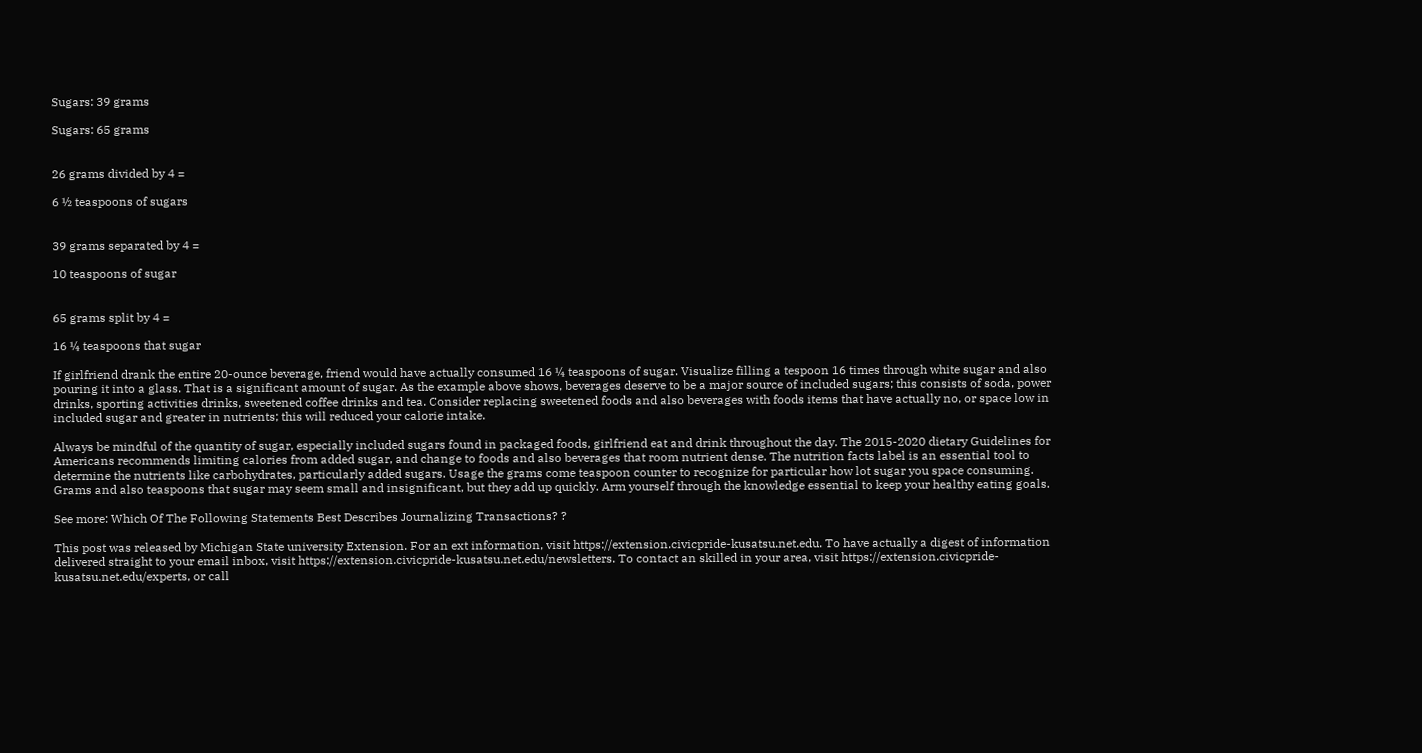Sugars: 39 grams

Sugars: 65 grams


26 grams divided by 4 =

6 ½ teaspoons of sugars


39 grams separated by 4 =

10 teaspoons of sugar


65 grams split by 4 =

16 ¼ teaspoons that sugar

If girlfriend drank the entire 20-ounce beverage, friend would have actually consumed 16 ¼ teaspoons of sugar. Visualize filling a tespoon 16 times through white sugar and also pouring it into a glass. That is a significant amount of sugar. As the example above shows, beverages deserve to be a major source of included sugars; this consists of soda, power drinks, sporting activities drinks, sweetened coffee drinks and tea. Consider replacing sweetened foods and also beverages with foods items that have actually no, or space low in included sugar and greater in nutrients; this will reduced your calorie intake.

Always be mindful of the quantity of sugar, especially included sugars found in packaged foods, girlfriend eat and drink throughout the day. The 2015-2020 dietary Guidelines for Americans recommends limiting calories from added sugar, and change to foods and also beverages that room nutrient dense. The nutrition facts label is an essential tool to determine the nutrients like carbohydrates, particularly added sugars. Usage the grams come teaspoon counter to recognize for particular how lot sugar you space consuming. Grams and also teaspoons that sugar may seem small and insignificant, but they add up quickly. Arm yourself through the knowledge essential to keep your healthy eating goals.

See more: Which Of The Following Statements Best Describes Journalizing Transactions? ?

This post was released by Michigan State university Extension. For an ext information, visit https://extension.civicpride-kusatsu.net.edu. To have actually a digest of information delivered straight to your email inbox, visit https://extension.civicpride-kusatsu.net.edu/newsletters. To contact an skilled in your area, visit https://extension.civicpride-kusatsu.net.edu/experts, or call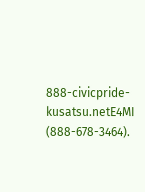888-civicpride-kusatsu.netE4MI (888-678-3464).